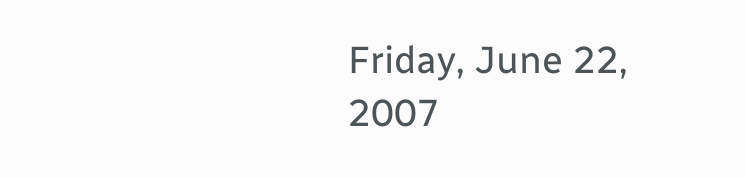Friday, June 22, 2007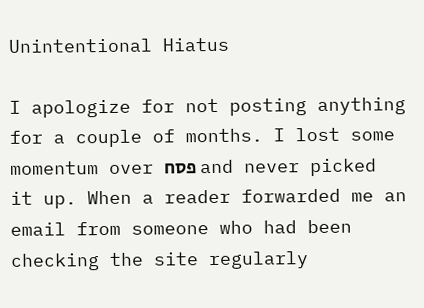Unintentional Hiatus

I apologize for not posting anything for a couple of months. I lost some momentum over פסח and never picked it up. When a reader forwarded me an email from someone who had been checking the site regularly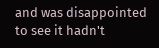and was disappointed to see it hadn't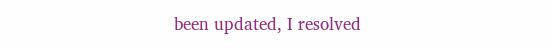been updated, I resolved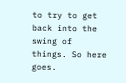to try to get back into the swing of things. So here goes.